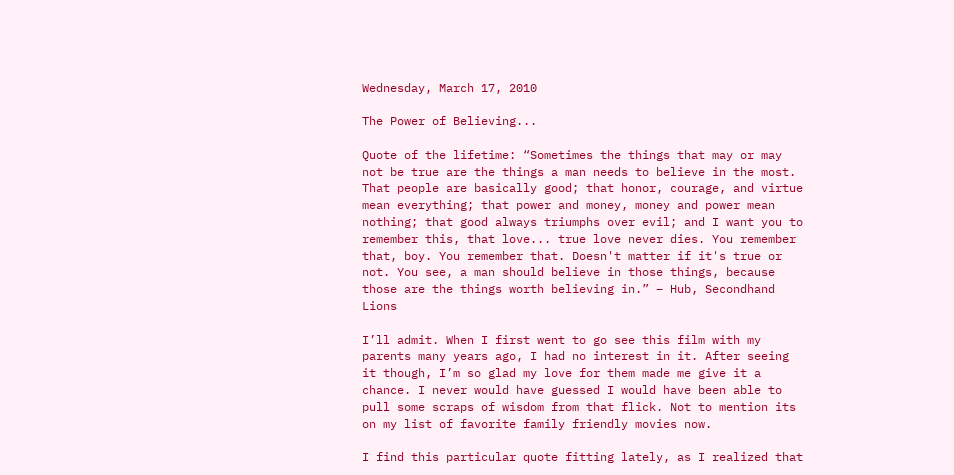Wednesday, March 17, 2010

The Power of Believing...

Quote of the lifetime: “Sometimes the things that may or may not be true are the things a man needs to believe in the most. That people are basically good; that honor, courage, and virtue mean everything; that power and money, money and power mean nothing; that good always triumphs over evil; and I want you to remember this, that love... true love never dies. You remember that, boy. You remember that. Doesn't matter if it's true or not. You see, a man should believe in those things, because those are the things worth believing in.” – Hub, Secondhand Lions

I’ll admit. When I first went to go see this film with my parents many years ago, I had no interest in it. After seeing it though, I’m so glad my love for them made me give it a chance. I never would have guessed I would have been able to pull some scraps of wisdom from that flick. Not to mention its on my list of favorite family friendly movies now.

I find this particular quote fitting lately, as I realized that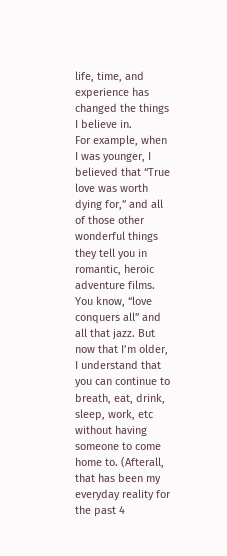life, time, and experience has changed the things I believe in.
For example, when I was younger, I believed that “True love was worth dying for,” and all of those other wonderful things they tell you in romantic, heroic adventure films. You know, “love conquers all” and all that jazz. But now that I’m older, I understand that you can continue to breath, eat, drink, sleep, work, etc without having someone to come home to. (Afterall, that has been my everyday reality for the past 4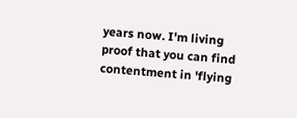years now. I'm living proof that you can find contentment in 'flying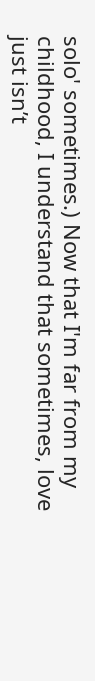solo' sometimes.) Now that I'm far from my childhood, I understand that sometimes, love just isn’t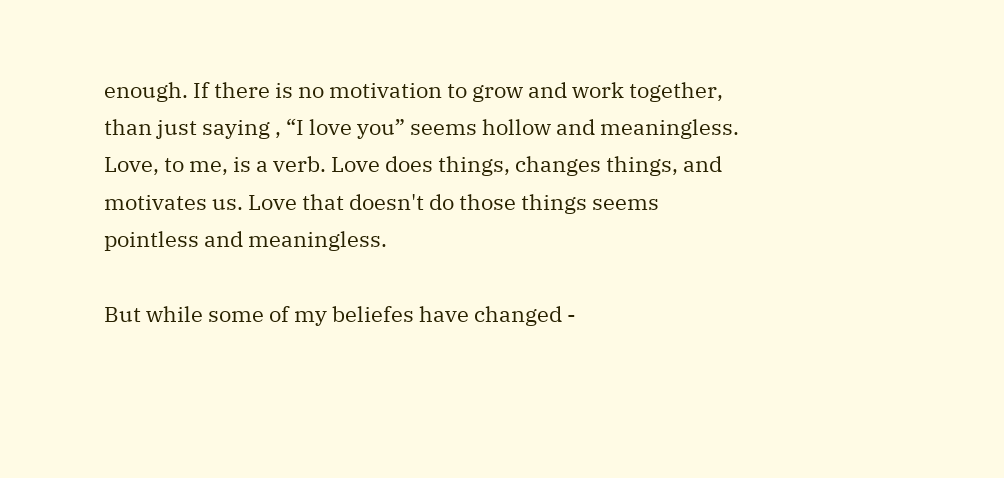enough. If there is no motivation to grow and work together, than just saying , “I love you” seems hollow and meaningless. Love, to me, is a verb. Love does things, changes things, and motivates us. Love that doesn't do those things seems pointless and meaningless.

But while some of my beliefes have changed -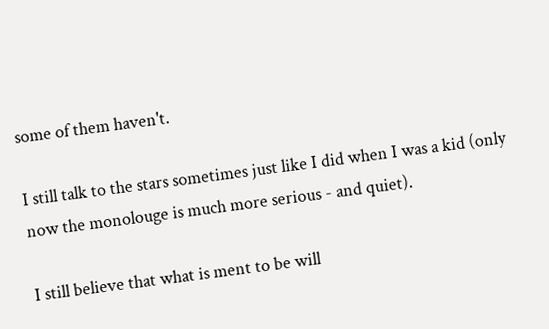some of them haven't.

I still talk to the stars sometimes just like I did when I was a kid (only now the monolouge is much more serious - and quiet).

I still believe that what is ment to be will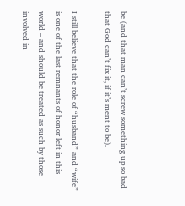be (and that man can’t screw something up so bad that God can’t fix it, if it’s ment to be).

I still believe that the role of “husband” and “wife” is one of the last remnants of honor left in this world – and should be treated as such by those involved in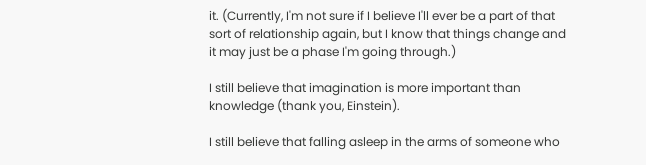it. (Currently, I'm not sure if I believe I'll ever be a part of that sort of relationship again, but I know that things change and it may just be a phase I'm going through.)

I still believe that imagination is more important than knowledge (thank you, Einstein).

I still believe that falling asleep in the arms of someone who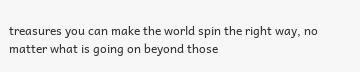treasures you can make the world spin the right way, no matter what is going on beyond those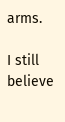arms.

I still believe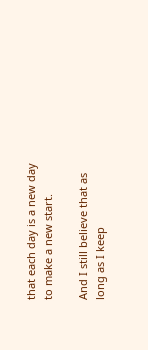that each day is a new day to make a new start.

And I still believe that as long as I keep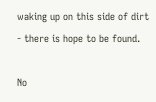waking up on this side of dirt - there is hope to be found.

No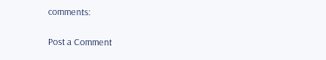comments:

Post a Comment